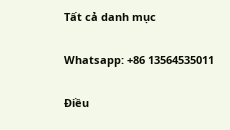Tất cả danh mục

Whatsapp: +86 13564535011

Điều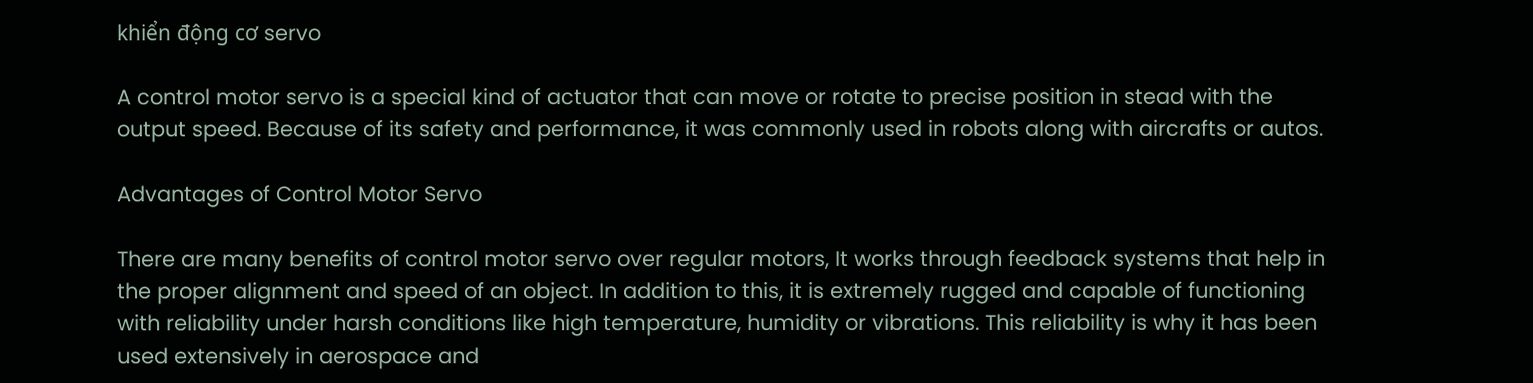khiển động cơ servo

A control motor servo is a special kind of actuator that can move or rotate to precise position in stead with the output speed. Because of its safety and performance, it was commonly used in robots along with aircrafts or autos.

Advantages of Control Motor Servo

There are many benefits of control motor servo over regular motors, It works through feedback systems that help in the proper alignment and speed of an object. In addition to this, it is extremely rugged and capable of functioning with reliability under harsh conditions like high temperature, humidity or vibrations. This reliability is why it has been used extensively in aerospace and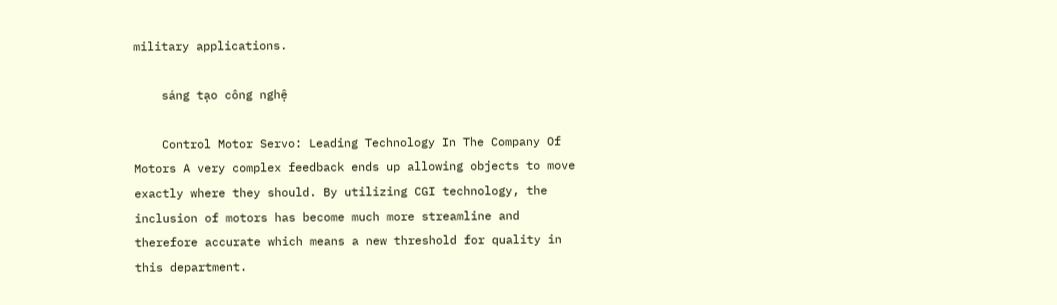military applications.

    sáng tạo công nghệ

    Control Motor Servo: Leading Technology In The Company Of Motors A very complex feedback ends up allowing objects to move exactly where they should. By utilizing CGI technology, the inclusion of motors has become much more streamline and therefore accurate which means a new threshold for quality in this department.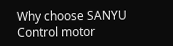Why choose SANYU Control motor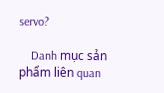servo?

    Danh mục sản phẩm liên quan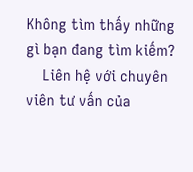Không tìm thấy những gì bạn đang tìm kiếm?
    Liên hệ với chuyên viên tư vấn của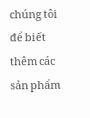chúng tôi để biết thêm các sản phẩm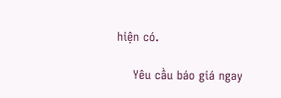hiện có.

    Yêu cầu báo giá ngay